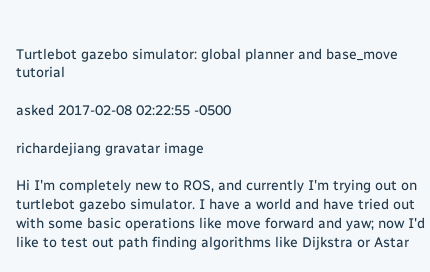Turtlebot gazebo simulator: global planner and base_move tutorial

asked 2017-02-08 02:22:55 -0500

richardejiang gravatar image

Hi I'm completely new to ROS, and currently I'm trying out on turtlebot gazebo simulator. I have a world and have tried out with some basic operations like move forward and yaw; now I'd like to test out path finding algorithms like Dijkstra or Astar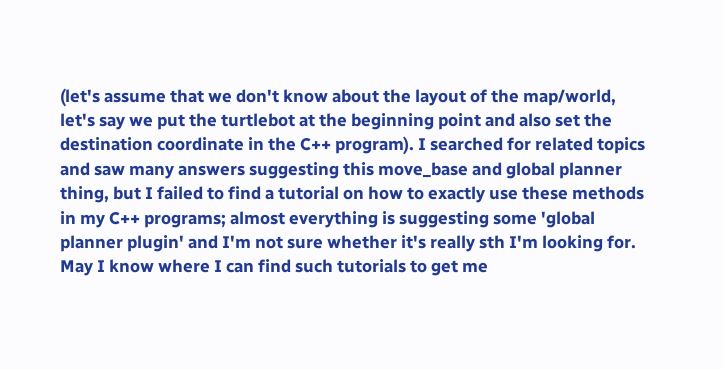(let's assume that we don't know about the layout of the map/world, let's say we put the turtlebot at the beginning point and also set the destination coordinate in the C++ program). I searched for related topics and saw many answers suggesting this move_base and global planner thing, but I failed to find a tutorial on how to exactly use these methods in my C++ programs; almost everything is suggesting some 'global planner plugin' and I'm not sure whether it's really sth I'm looking for. May I know where I can find such tutorials to get me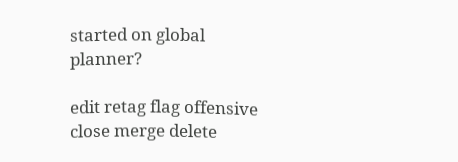started on global planner?

edit retag flag offensive close merge delete